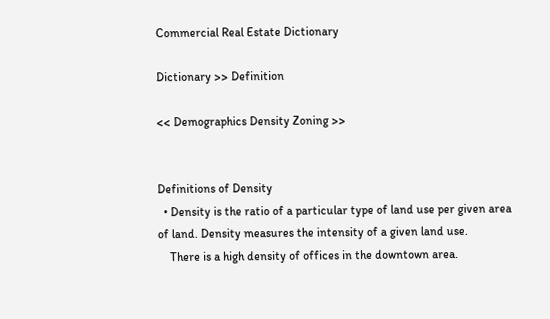Commercial Real Estate Dictionary

Dictionary >> Definition

<< Demographics Density Zoning >>


Definitions of Density
  • Density is the ratio of a particular type of land use per given area of land. Density measures the intensity of a given land use.
    There is a high density of offices in the downtown area.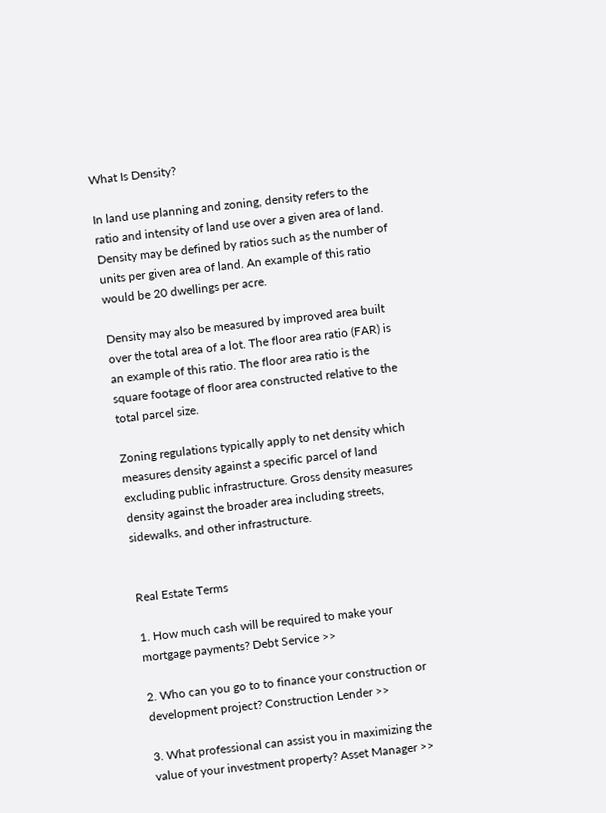What Is Density?

In land use planning and zoning, density refers to the ratio and intensity of land use over a given area of land. Density may be defined by ratios such as the number of units per given area of land. An example of this ratio would be 20 dwellings per acre.

Density may also be measured by improved area built over the total area of a lot. The floor area ratio (FAR) is an example of this ratio. The floor area ratio is the square footage of floor area constructed relative to the total parcel size.

Zoning regulations typically apply to net density which measures density against a specific parcel of land excluding public infrastructure. Gross density measures density against the broader area including streets, sidewalks, and other infrastructure.


Real Estate Terms

1. How much cash will be required to make your mortgage payments? Debt Service >>

2. Who can you go to to finance your construction or development project? Construction Lender >>

3. What professional can assist you in maximizing the value of your investment property? Asset Manager >>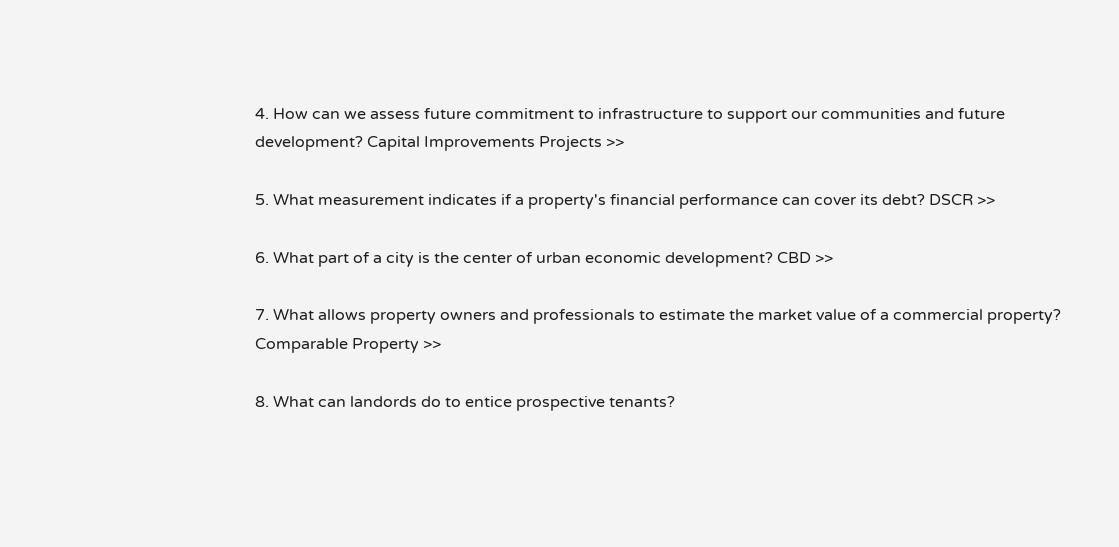4. How can we assess future commitment to infrastructure to support our communities and future development? Capital Improvements Projects >>

5. What measurement indicates if a property's financial performance can cover its debt? DSCR >>

6. What part of a city is the center of urban economic development? CBD >>

7. What allows property owners and professionals to estimate the market value of a commercial property? Comparable Property >>

8. What can landords do to entice prospective tenants?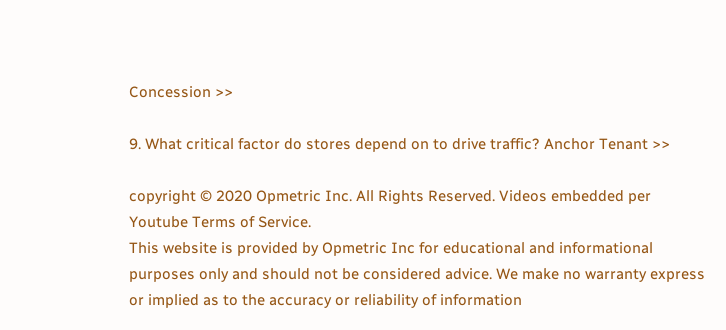Concession >>

9. What critical factor do stores depend on to drive traffic? Anchor Tenant >>

copyright © 2020 Opmetric Inc. All Rights Reserved. Videos embedded per Youtube Terms of Service.
This website is provided by Opmetric Inc for educational and informational purposes only and should not be considered advice. We make no warranty express or implied as to the accuracy or reliability of information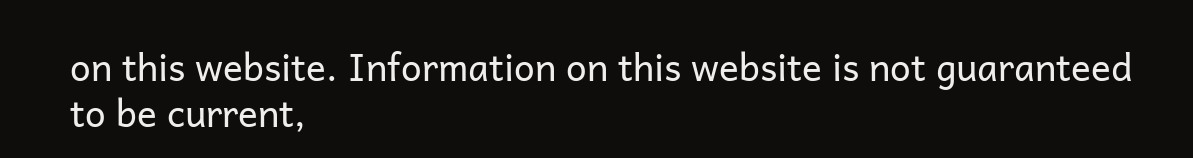on this website. Information on this website is not guaranteed to be current,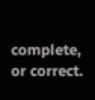complete, or correct.